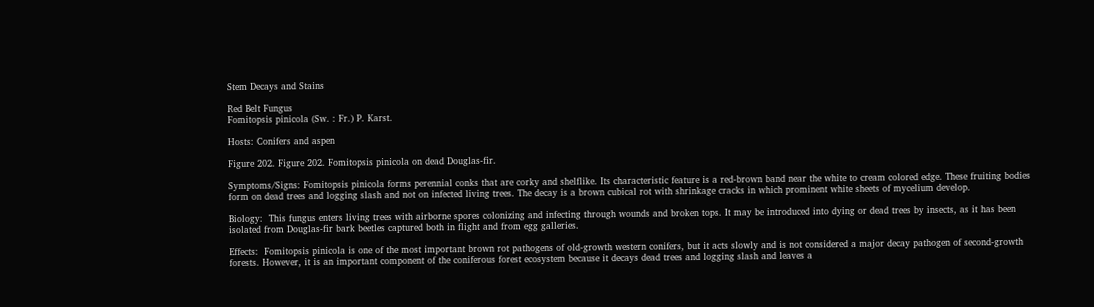Stem Decays and Stains

Red Belt Fungus
Fomitopsis pinicola (Sw. : Fr.) P. Karst.

Hosts: Conifers and aspen

Figure 202. Figure 202. Fomitopsis pinicola on dead Douglas-fir.

Symptoms/Signs: Fomitopsis pinicola forms perennial conks that are corky and shelflike. Its characteristic feature is a red-brown band near the white to cream colored edge. These fruiting bodies form on dead trees and logging slash and not on infected living trees. The decay is a brown cubical rot with shrinkage cracks in which prominent white sheets of mycelium develop.

Biology:  This fungus enters living trees with airborne spores colonizing and infecting through wounds and broken tops. It may be introduced into dying or dead trees by insects, as it has been isolated from Douglas-fir bark beetles captured both in flight and from egg galleries.

Effects:  Fomitopsis pinicola is one of the most important brown rot pathogens of old-growth western conifers, but it acts slowly and is not considered a major decay pathogen of second-growth forests. However, it is an important component of the coniferous forest ecosystem because it decays dead trees and logging slash and leaves a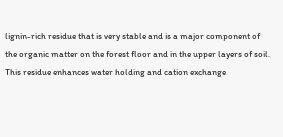lignin-rich residue that is very stable and is a major component of the organic matter on the forest floor and in the upper layers of soil. This residue enhances water holding and cation exchange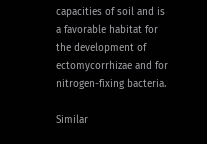capacities of soil and is a favorable habitat for the development of ectomycorrhizae and for nitrogen-fixing bacteria.

Similar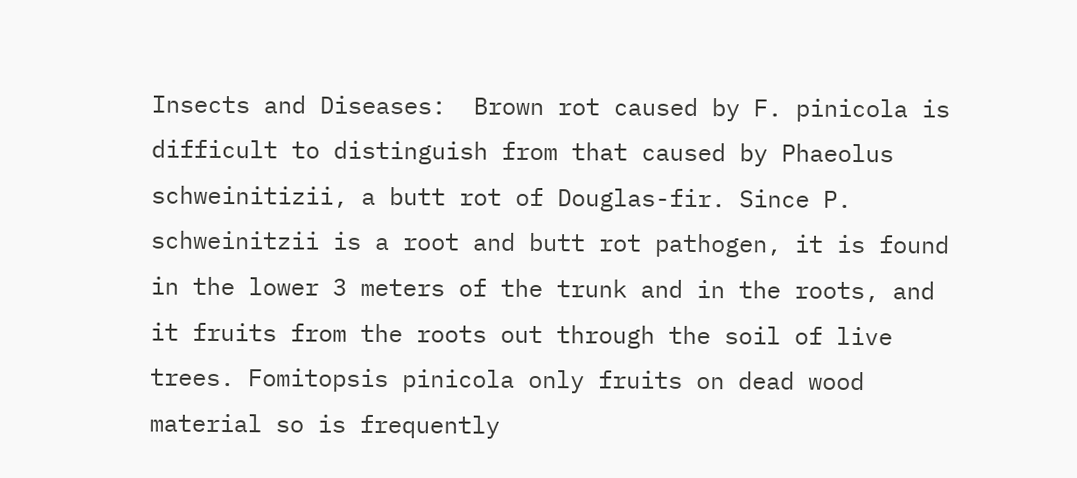Insects and Diseases:  Brown rot caused by F. pinicola is difficult to distinguish from that caused by Phaeolus schweinitizii, a butt rot of Douglas-fir. Since P. schweinitzii is a root and butt rot pathogen, it is found in the lower 3 meters of the trunk and in the roots, and it fruits from the roots out through the soil of live trees. Fomitopsis pinicola only fruits on dead wood material so is frequently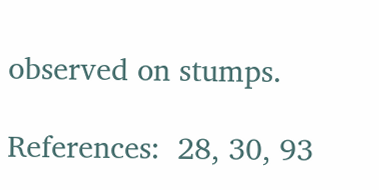observed on stumps.

References:  28, 30, 93